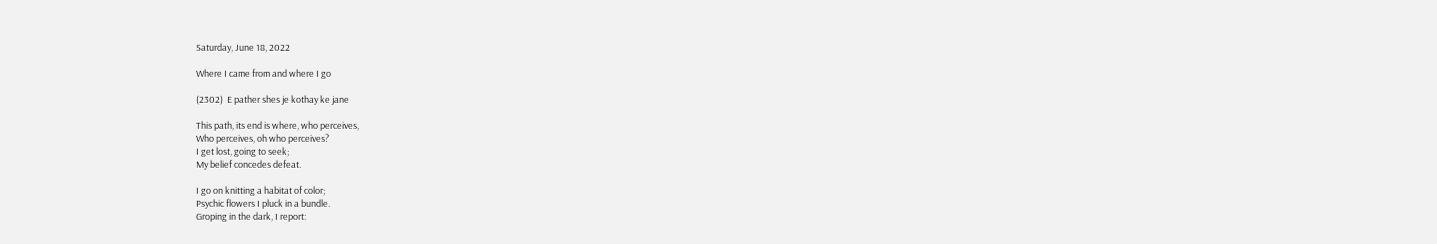Saturday, June 18, 2022

Where I came from and where I go

(2302)  E pather shes je kothay ke jane

This path, its end is where, who perceives,
Who perceives, oh who perceives?
I get lost, going to seek;
My belief concedes defeat.

I go on knitting a habitat of color;
Psychic flowers I pluck in a bundle.
Groping in the dark, I report: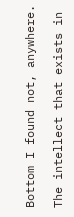Bottom I found not, anywhere.

The intellect that exists in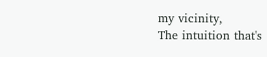my vicinity,
The intuition that's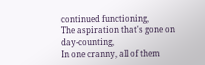continued functioning,
The aspiration that's gone on day-counting,
In one cranny, all of them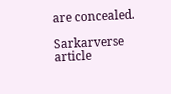are concealed.

Sarkarverse article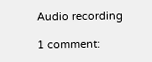Audio recording

1 comment: